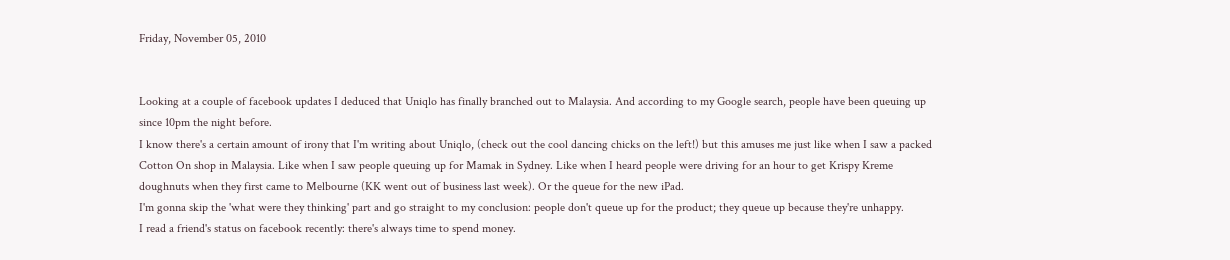Friday, November 05, 2010


Looking at a couple of facebook updates I deduced that Uniqlo has finally branched out to Malaysia. And according to my Google search, people have been queuing up since 10pm the night before.
I know there's a certain amount of irony that I'm writing about Uniqlo, (check out the cool dancing chicks on the left!) but this amuses me just like when I saw a packed Cotton On shop in Malaysia. Like when I saw people queuing up for Mamak in Sydney. Like when I heard people were driving for an hour to get Krispy Kreme doughnuts when they first came to Melbourne (KK went out of business last week). Or the queue for the new iPad.
I'm gonna skip the 'what were they thinking' part and go straight to my conclusion: people don't queue up for the product; they queue up because they're unhappy.
I read a friend's status on facebook recently: there's always time to spend money.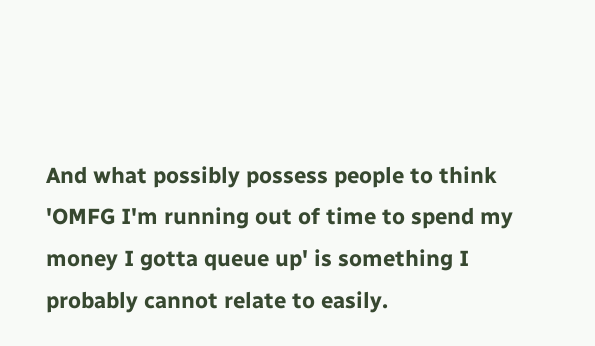And what possibly possess people to think 'OMFG I'm running out of time to spend my money I gotta queue up' is something I probably cannot relate to easily.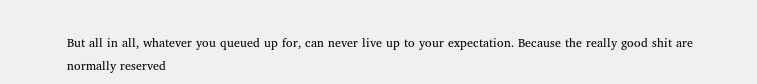But all in all, whatever you queued up for, can never live up to your expectation. Because the really good shit are normally reserved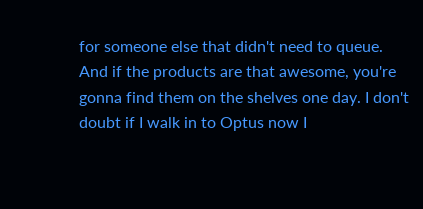for someone else that didn't need to queue. And if the products are that awesome, you're gonna find them on the shelves one day. I don't doubt if I walk in to Optus now I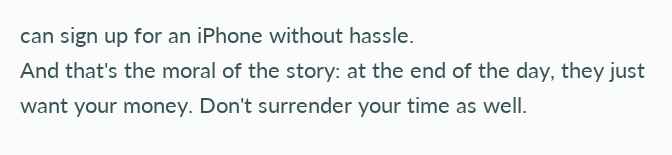can sign up for an iPhone without hassle.
And that's the moral of the story: at the end of the day, they just want your money. Don't surrender your time as well.